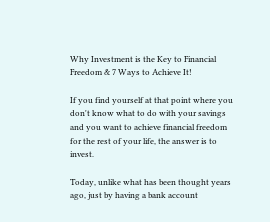Why Investment is the Key to Financial Freedom & 7 Ways to Achieve It!

If you find yourself at that point where you don't know what to do with your savings and you want to achieve financial freedom for the rest of your life, the answer is to invest.

Today, unlike what has been thought years ago, just by having a bank account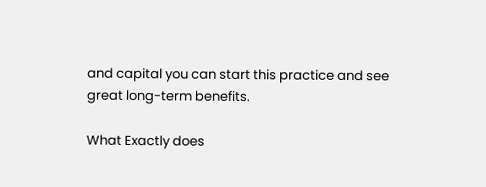and capital you can start this practice and see great long-term benefits.

What Exactly does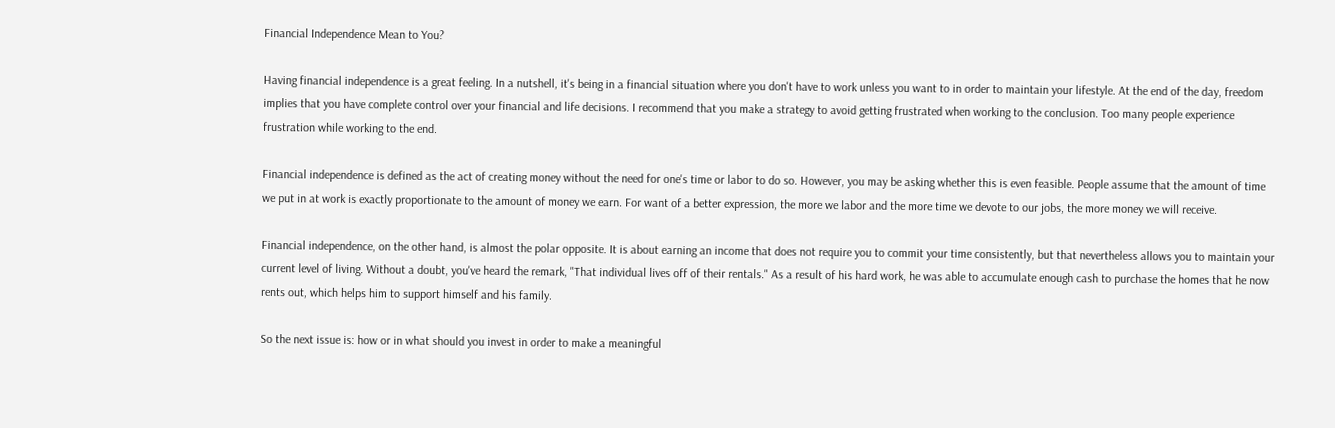Financial Independence Mean to You?

Having financial independence is a great feeling. In a nutshell, it's being in a financial situation where you don't have to work unless you want to in order to maintain your lifestyle. At the end of the day, freedom implies that you have complete control over your financial and life decisions. I recommend that you make a strategy to avoid getting frustrated when working to the conclusion. Too many people experience frustration while working to the end.

Financial independence is defined as the act of creating money without the need for one's time or labor to do so. However, you may be asking whether this is even feasible. People assume that the amount of time we put in at work is exactly proportionate to the amount of money we earn. For want of a better expression, the more we labor and the more time we devote to our jobs, the more money we will receive.

Financial independence, on the other hand, is almost the polar opposite. It is about earning an income that does not require you to commit your time consistently, but that nevertheless allows you to maintain your current level of living. Without a doubt, you've heard the remark, "That individual lives off of their rentals." As a result of his hard work, he was able to accumulate enough cash to purchase the homes that he now rents out, which helps him to support himself and his family.

So the next issue is: how or in what should you invest in order to make a meaningful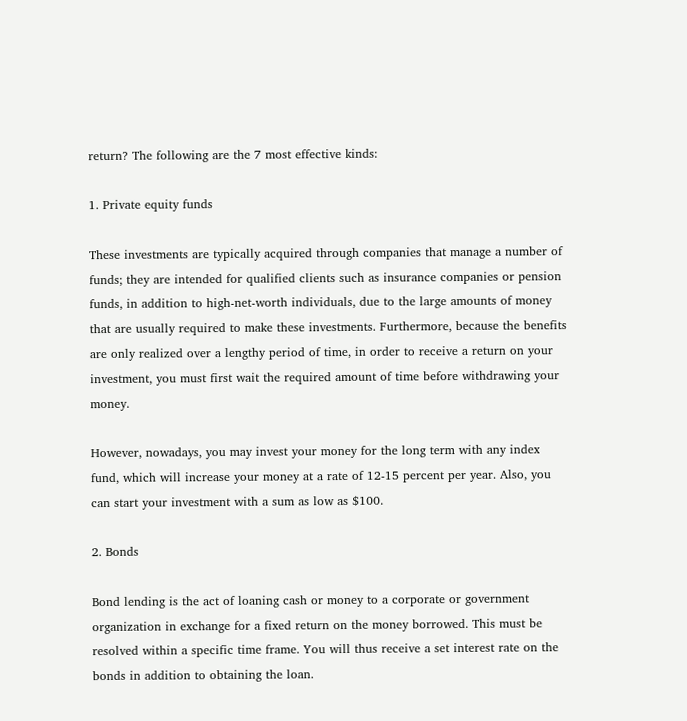return? The following are the 7 most effective kinds:

1. Private equity funds

These investments are typically acquired through companies that manage a number of funds; they are intended for qualified clients such as insurance companies or pension funds, in addition to high-net-worth individuals, due to the large amounts of money that are usually required to make these investments. Furthermore, because the benefits are only realized over a lengthy period of time, in order to receive a return on your investment, you must first wait the required amount of time before withdrawing your money.

However, nowadays, you may invest your money for the long term with any index fund, which will increase your money at a rate of 12-15 percent per year. Also, you can start your investment with a sum as low as $100.

2. Bonds

Bond lending is the act of loaning cash or money to a corporate or government organization in exchange for a fixed return on the money borrowed. This must be resolved within a specific time frame. You will thus receive a set interest rate on the bonds in addition to obtaining the loan.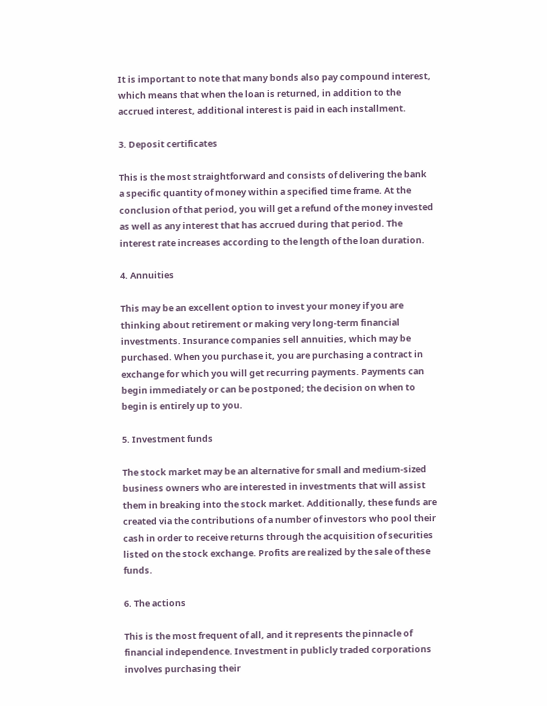It is important to note that many bonds also pay compound interest, which means that when the loan is returned, in addition to the accrued interest, additional interest is paid in each installment.

3. Deposit certificates

This is the most straightforward and consists of delivering the bank a specific quantity of money within a specified time frame. At the conclusion of that period, you will get a refund of the money invested as well as any interest that has accrued during that period. The interest rate increases according to the length of the loan duration.

4. Annuities

This may be an excellent option to invest your money if you are thinking about retirement or making very long-term financial investments. Insurance companies sell annuities, which may be purchased. When you purchase it, you are purchasing a contract in exchange for which you will get recurring payments. Payments can begin immediately or can be postponed; the decision on when to begin is entirely up to you.

5. Investment funds

The stock market may be an alternative for small and medium-sized business owners who are interested in investments that will assist them in breaking into the stock market. Additionally, these funds are created via the contributions of a number of investors who pool their cash in order to receive returns through the acquisition of securities listed on the stock exchange. Profits are realized by the sale of these funds.

6. The actions

This is the most frequent of all, and it represents the pinnacle of financial independence. Investment in publicly traded corporations involves purchasing their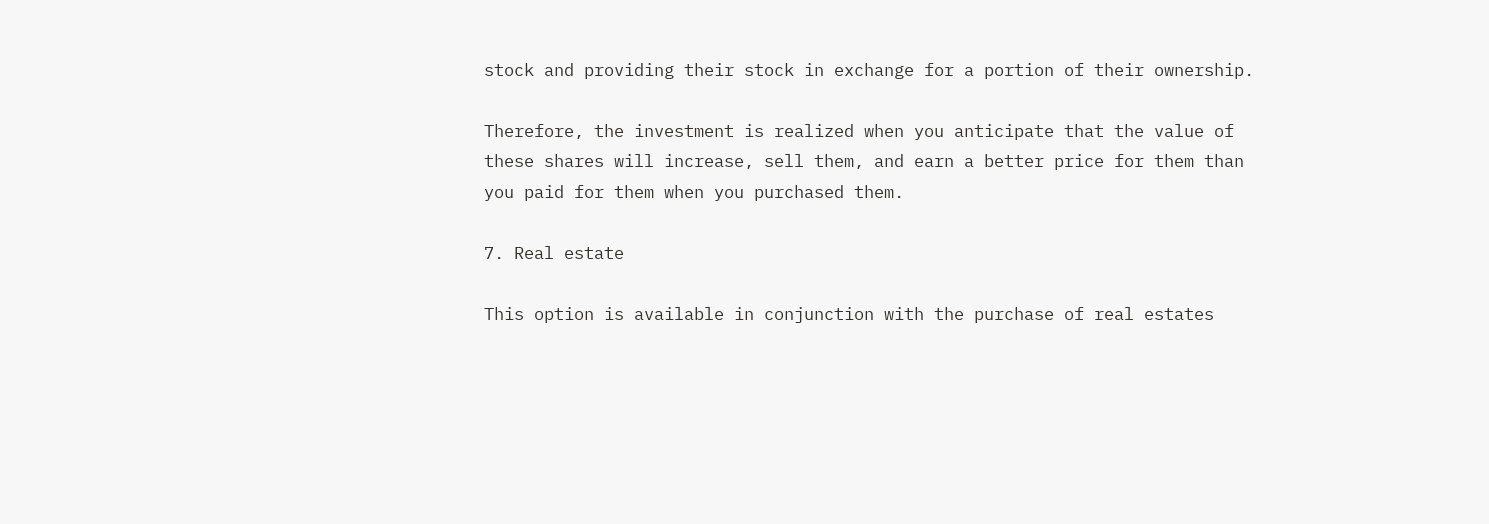stock and providing their stock in exchange for a portion of their ownership.

Therefore, the investment is realized when you anticipate that the value of these shares will increase, sell them, and earn a better price for them than you paid for them when you purchased them.

7. Real estate

This option is available in conjunction with the purchase of real estates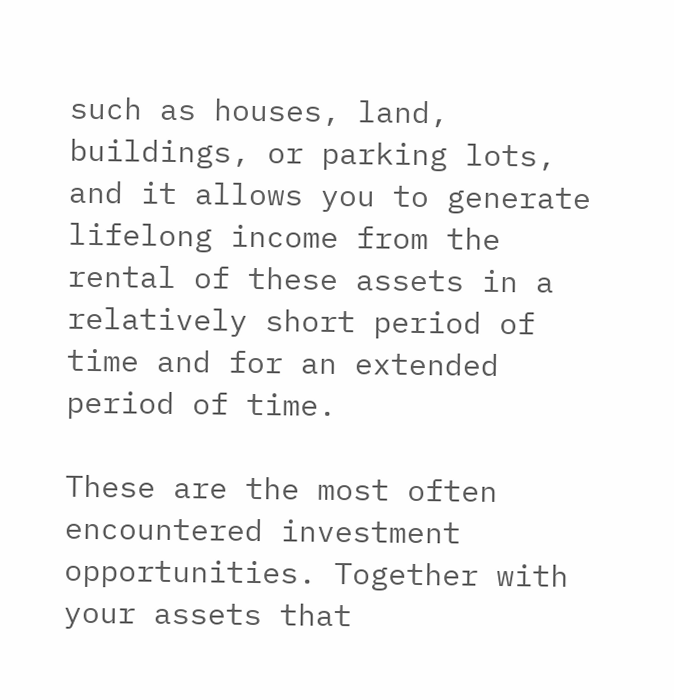such as houses, land, buildings, or parking lots, and it allows you to generate lifelong income from the rental of these assets in a relatively short period of time and for an extended period of time.

These are the most often encountered investment opportunities. Together with your assets that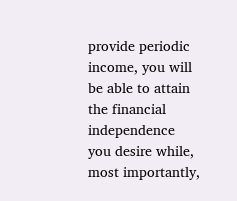provide periodic income, you will be able to attain the financial independence you desire while, most importantly,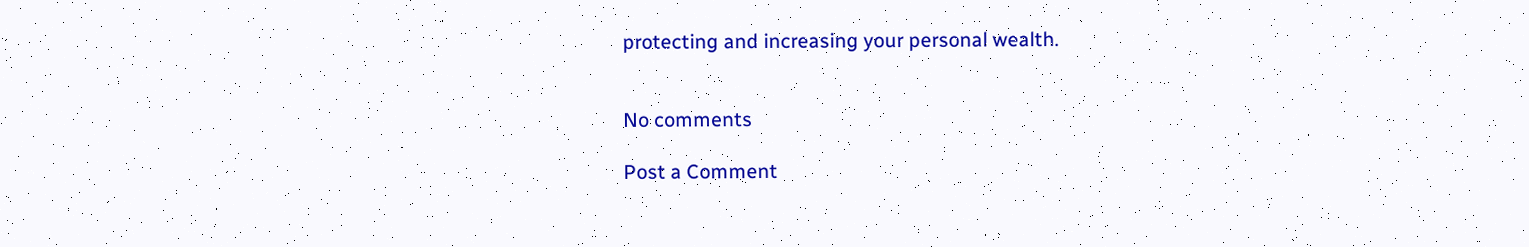protecting and increasing your personal wealth.


No comments

Post a Comment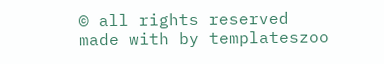© all rights reserved
made with by templateszoo